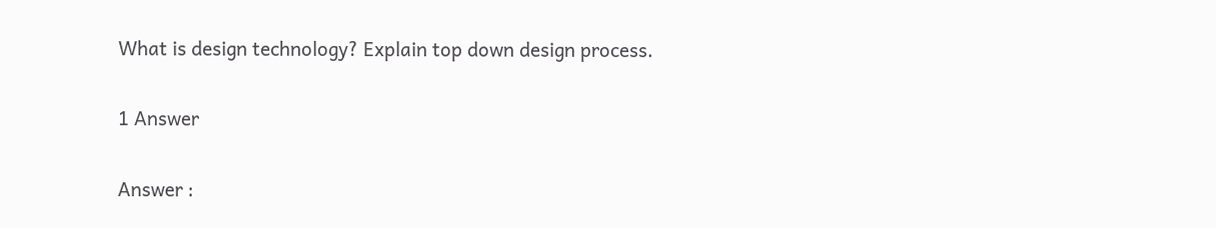What is design technology? Explain top down design process.

1 Answer

Answer :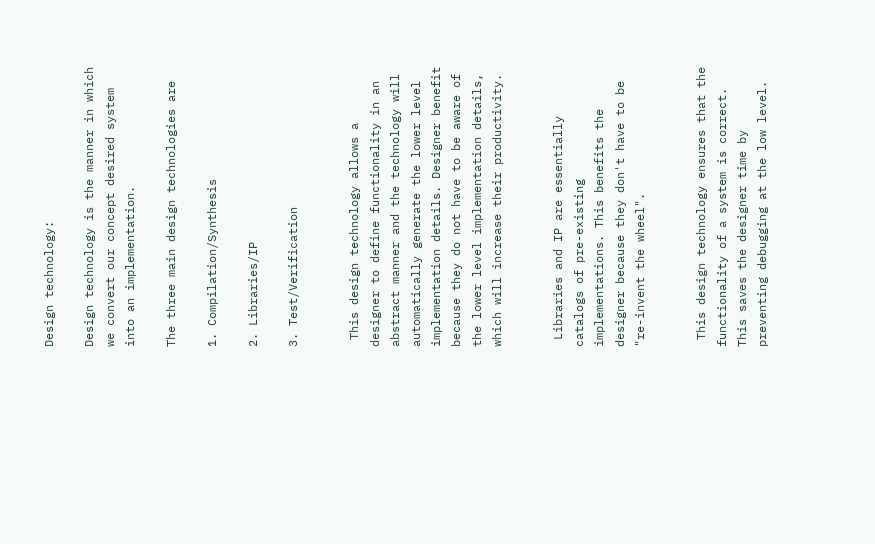Design technology:

Design technology is the manner in which we convert our concept desired system into an implementation.

The three main design technologies are

1. Compilation/Synthesis

2. Libraries/IP

3. Test/Verification


 This design technology allows a designer to define functionality in an abstract manner and the technology will automatically generate the lower level implementation details. Designer benefit because they do not have to be aware of the lower level implementation details, which will increase their productivity.


 Libraries and IP are essentially catalogs of pre-existing implementations. This benefits the designer because they don't have to be "re-invent the wheel".


 This design technology ensures that the functionality of a system is correct. This saves the designer time by preventing debugging at the low level.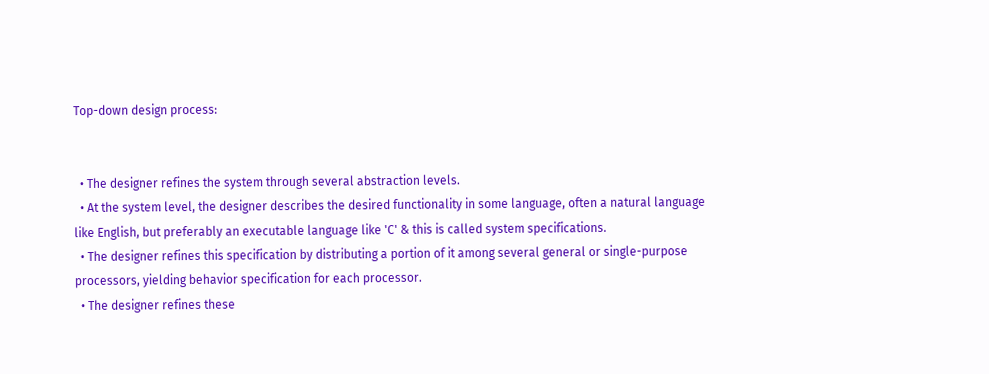Top-down design process:


  • The designer refines the system through several abstraction levels.
  • At the system level, the designer describes the desired functionality in some language, often a natural language like English, but preferably an executable language like 'C' & this is called system specifications.
  • The designer refines this specification by distributing a portion of it among several general or single-purpose processors, yielding behavior specification for each processor.
  • The designer refines these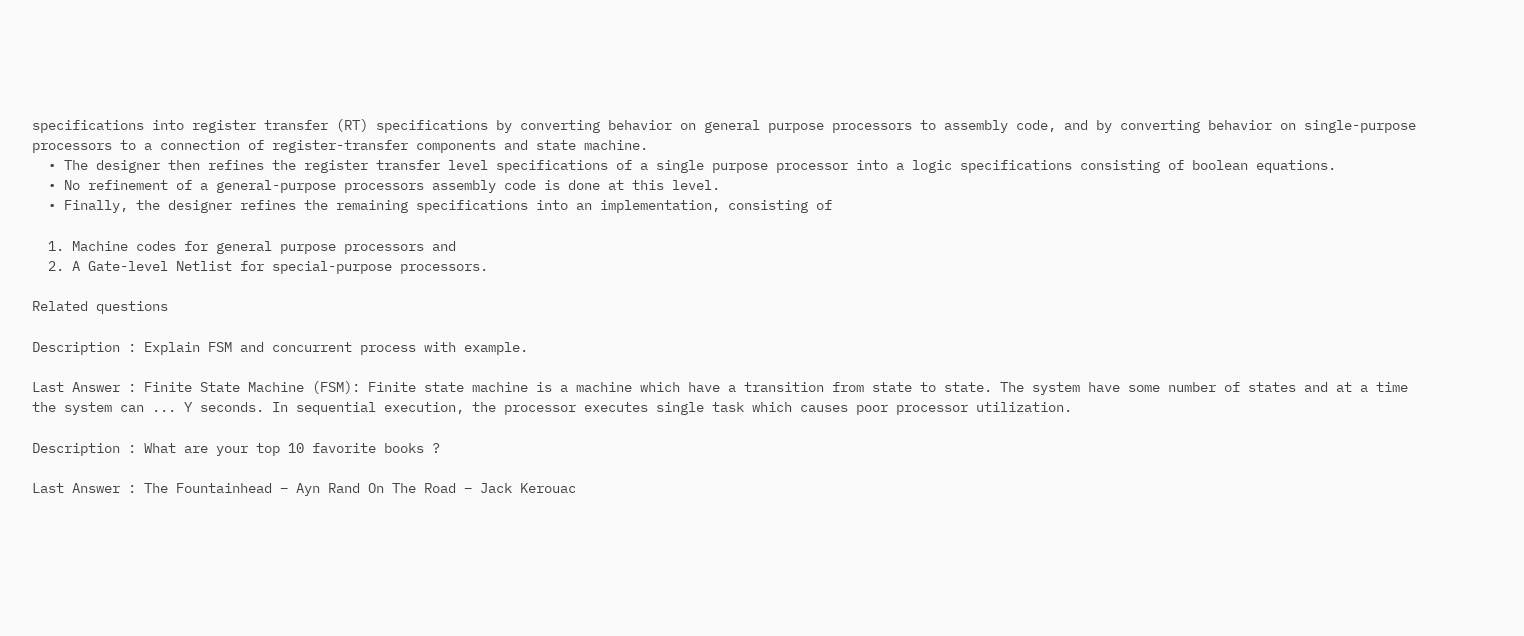specifications into register transfer (RT) specifications by converting behavior on general purpose processors to assembly code, and by converting behavior on single-purpose processors to a connection of register-transfer components and state machine.
  • The designer then refines the register transfer level specifications of a single purpose processor into a logic specifications consisting of boolean equations.
  • No refinement of a general-purpose processors assembly code is done at this level.
  • Finally, the designer refines the remaining specifications into an implementation, consisting of

  1. Machine codes for general purpose processors and
  2. A Gate-level Netlist for special-purpose processors.

Related questions

Description : Explain FSM and concurrent process with example.

Last Answer : Finite State Machine (FSM): Finite state machine is a machine which have a transition from state to state. The system have some number of states and at a time the system can ... Y seconds. In sequential execution, the processor executes single task which causes poor processor utilization.

Description : What are your top 10 favorite books ?

Last Answer : The Fountainhead – Ayn Rand On The Road – Jack Kerouac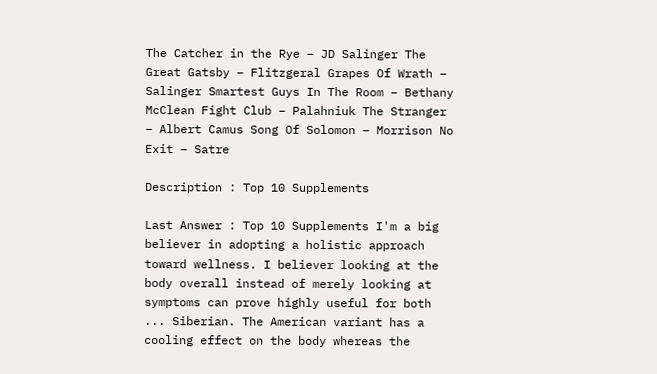The Catcher in the Rye – JD Salinger The Great Gatsby – Flitzgeral Grapes Of Wrath – Salinger Smartest Guys In The Room – Bethany McClean Fight Club – Palahniuk The Stranger – Albert Camus Song Of Solomon – Morrison No Exit – Satre

Description : Top 10 Supplements

Last Answer : Top 10 Supplements I'm a big believer in adopting a holistic approach toward wellness. I believer looking at the body overall instead of merely looking at symptoms can prove highly useful for both ... Siberian. The American variant has a cooling effect on the body whereas the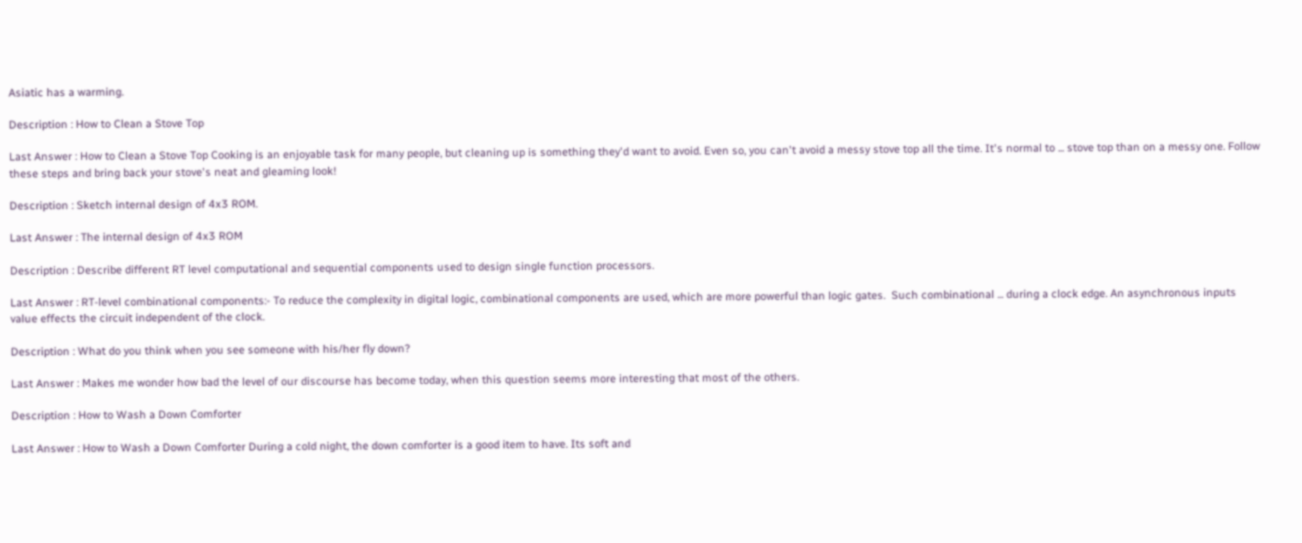Asiatic has a warming.

Description : How to Clean a Stove Top

Last Answer : How to Clean a Stove Top Cooking is an enjoyable task for many people, but cleaning up is something they'd want to avoid. Even so, you can't avoid a messy stove top all the time. It's normal to ... stove top than on a messy one. Follow these steps and bring back your stove's neat and gleaming look!

Description : Sketch internal design of 4x3 ROM.

Last Answer : The internal design of 4x3 ROM

Description : Describe different RT level computational and sequential components used to design single function processors.

Last Answer : RT-level combinational components:- To reduce the complexity in digital logic, combinational components are used, which are more powerful than logic gates.  Such combinational ... during a clock edge. An asynchronous inputs value effects the circuit independent of the clock.

Description : What do you think when you see someone with his/her fly down?

Last Answer : Makes me wonder how bad the level of our discourse has become today, when this question seems more interesting that most of the others.

Description : How to Wash a Down Comforter

Last Answer : How to Wash a Down Comforter During a cold night, the down comforter is a good item to have. Its soft and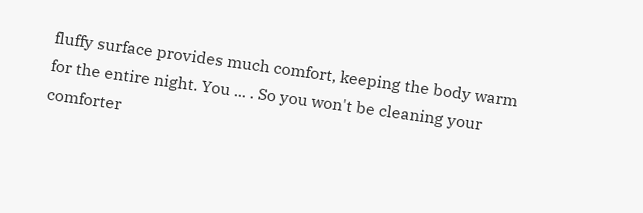fluffy surface provides much comfort, keeping the body warm for the entire night. You ... . So you won't be cleaning your comforter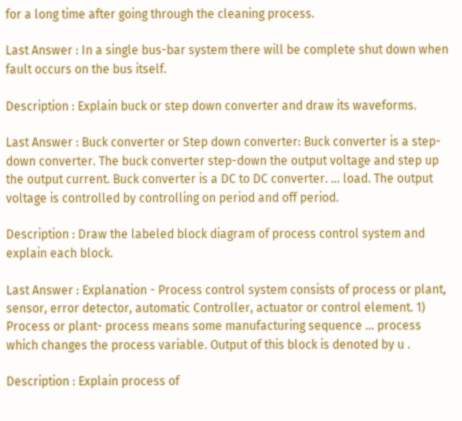for a long time after going through the cleaning process.

Last Answer : In a single bus-bar system there will be complete shut down when fault occurs on the bus itself.

Description : Explain buck or step down converter and draw its waveforms.

Last Answer : Buck converter or Step down converter: Buck converter is a step-down converter. The buck converter step-down the output voltage and step up the output current. Buck converter is a DC to DC converter. ... load. The output voltage is controlled by controlling on period and off period.

Description : Draw the labeled block diagram of process control system and explain each block.

Last Answer : Explanation - Process control system consists of process or plant, sensor, error detector, automatic Controller, actuator or control element. 1) Process or plant- process means some manufacturing sequence ... process which changes the process variable. Output of this block is denoted by u .

Description : Explain process of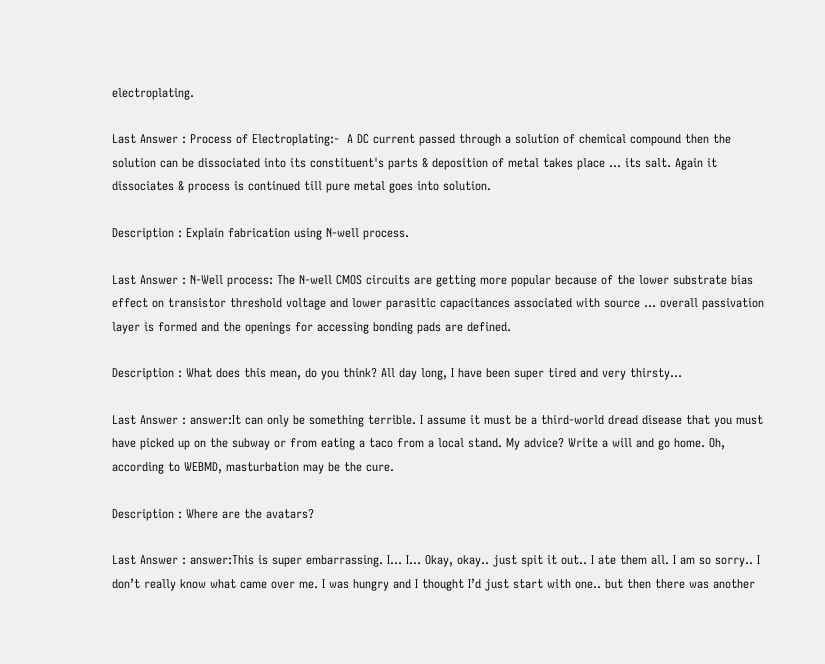electroplating.

Last Answer : Process of Electroplating:-  A DC current passed through a solution of chemical compound then the solution can be dissociated into its constituent's parts & deposition of metal takes place ... its salt. Again it dissociates & process is continued till pure metal goes into solution.

Description : Explain fabrication using N-well process.

Last Answer : N-Well process: The N-well CMOS circuits are getting more popular because of the lower substrate bias effect on transistor threshold voltage and lower parasitic capacitances associated with source ... overall passivation layer is formed and the openings for accessing bonding pads are defined.

Description : What does this mean, do you think? All day long, I have been super tired and very thirsty...

Last Answer : answer:It can only be something terrible. I assume it must be a third-world dread disease that you must have picked up on the subway or from eating a taco from a local stand. My advice? Write a will and go home. Oh, according to WEBMD, masturbation may be the cure.

Description : Where are the avatars?

Last Answer : answer:This is super embarrassing. I… I… Okay, okay.. just spit it out.. I ate them all. I am so sorry.. I don’t really know what came over me. I was hungry and I thought I’d just start with one.. but then there was another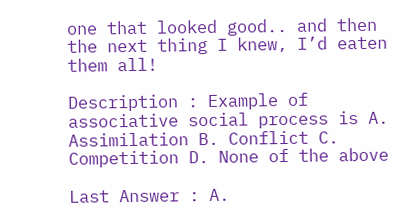one that looked good.. and then the next thing I knew, I’d eaten them all!

Description : Example of associative social process is A. Assimilation B. Conflict C. Competition D. None of the above

Last Answer : A.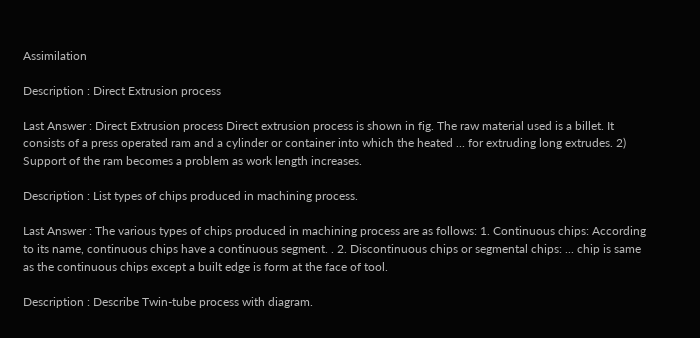Assimilation

Description : Direct Extrusion process

Last Answer : Direct Extrusion process Direct extrusion process is shown in fig. The raw material used is a billet. It consists of a press operated ram and a cylinder or container into which the heated ... for extruding long extrudes. 2) Support of the ram becomes a problem as work length increases.

Description : List types of chips produced in machining process.

Last Answer : The various types of chips produced in machining process are as follows: 1. Continuous chips: According to its name, continuous chips have a continuous segment. . 2. Discontinuous chips or segmental chips: ... chip is same as the continuous chips except a built edge is form at the face of tool.

Description : Describe Twin-tube process with diagram.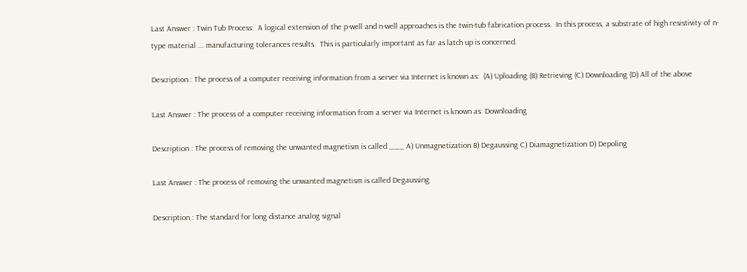Last Answer : Twin Tub Process:  A logical extension of the p-well and n-well approaches is the twin-tub fabrication process.  In this process, a substrate of high resistivity of n-type material ... manufacturing tolerances results.  This is particularly important as far as latch up is concerned.

Description : The process of a computer receiving information from a server via Internet is known as:  (A) Uploading (B) Retrieving (C) Downloading (D) All of the above

Last Answer : The process of a computer receiving information from a server via Internet is known as: Downloading

Description : The process of removing the unwanted magnetism is called ___ A) Unmagnetization B) Degaussing C) Diamagnetization D) Depoling

Last Answer : The process of removing the unwanted magnetism is called Degaussing

Description : The standard for long distance analog signal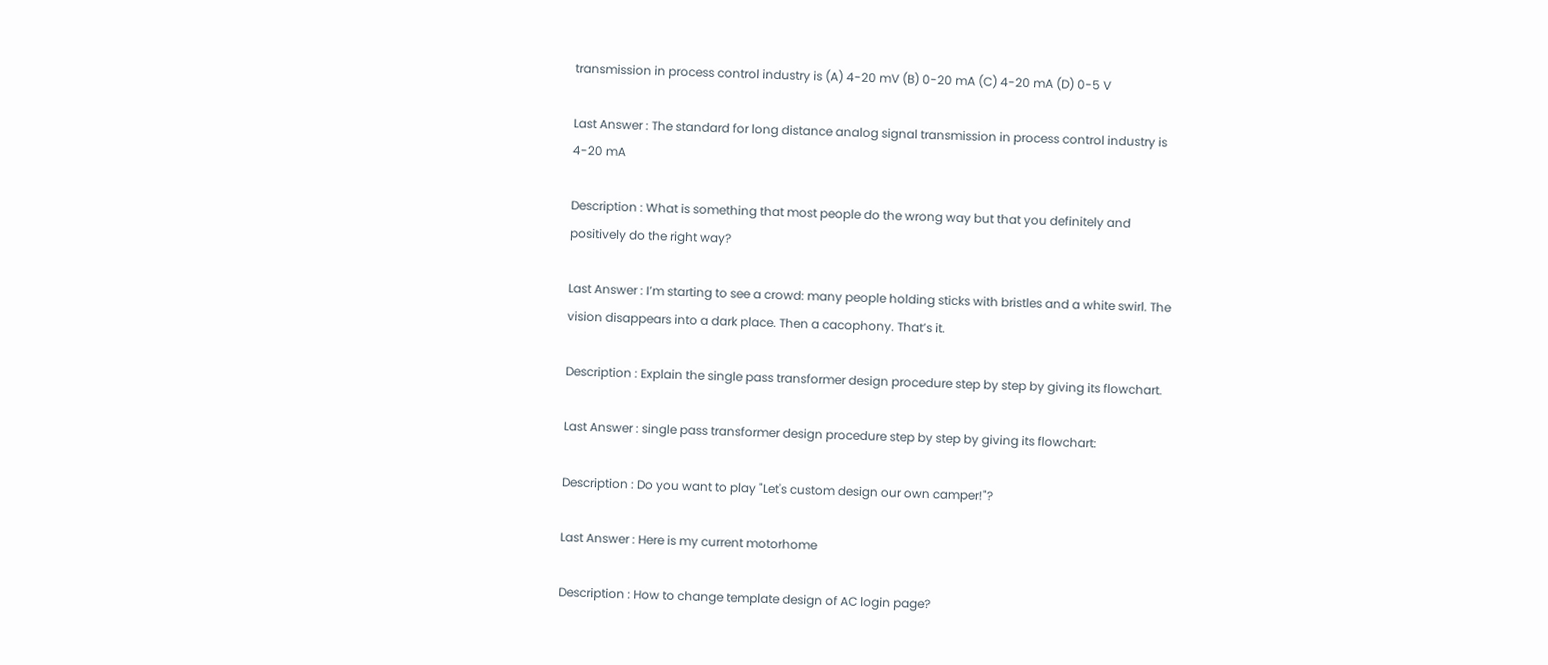transmission in process control industry is (A) 4-20 mV (B) 0-20 mA (C) 4-20 mA (D) 0-5 V

Last Answer : The standard for long distance analog signal transmission in process control industry is 4-20 mA

Description : What is something that most people do the wrong way but that you definitely and positively do the right way?

Last Answer : I’m starting to see a crowd: many people holding sticks with bristles and a white swirl. The vision disappears into a dark place. Then a cacophony. That’s it.

Description : Explain the single pass transformer design procedure step by step by giving its flowchart.

Last Answer : single pass transformer design procedure step by step by giving its flowchart:

Description : Do you want to play "Let's custom design our own camper!"?

Last Answer : Here is my current motorhome

Description : How to change template design of AC login page?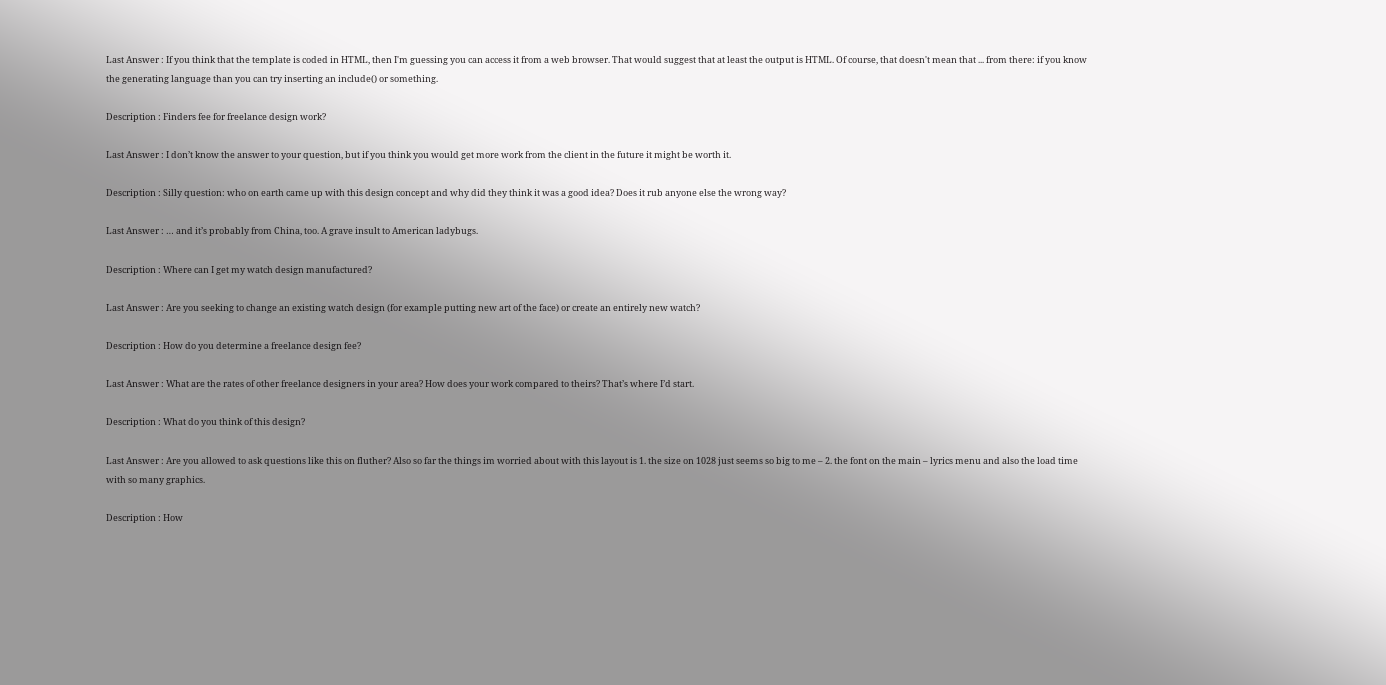Last Answer : If you think that the template is coded in HTML, then I'm guessing you can access it from a web browser. That would suggest that at least the output is HTML. Of course, that doesn't mean that ... from there: if you know the generating language than you can try inserting an include() or something.

Description : Finders fee for freelance design work?

Last Answer : I don’t know the answer to your question, but if you think you would get more work from the client in the future it might be worth it.

Description : Silly question: who on earth came up with this design concept and why did they think it was a good idea? Does it rub anyone else the wrong way?

Last Answer : … and it’s probably from China, too. A grave insult to American ladybugs.

Description : Where can I get my watch design manufactured?

Last Answer : Are you seeking to change an existing watch design (for example putting new art of the face) or create an entirely new watch?

Description : How do you determine a freelance design fee?

Last Answer : What are the rates of other freelance designers in your area? How does your work compared to theirs? That’s where I’d start.

Description : What do you think of this design?

Last Answer : Are you allowed to ask questions like this on fluther? Also so far the things im worried about with this layout is 1. the size on 1028 just seems so big to me – 2. the font on the main – lyrics menu and also the load time with so many graphics.

Description : How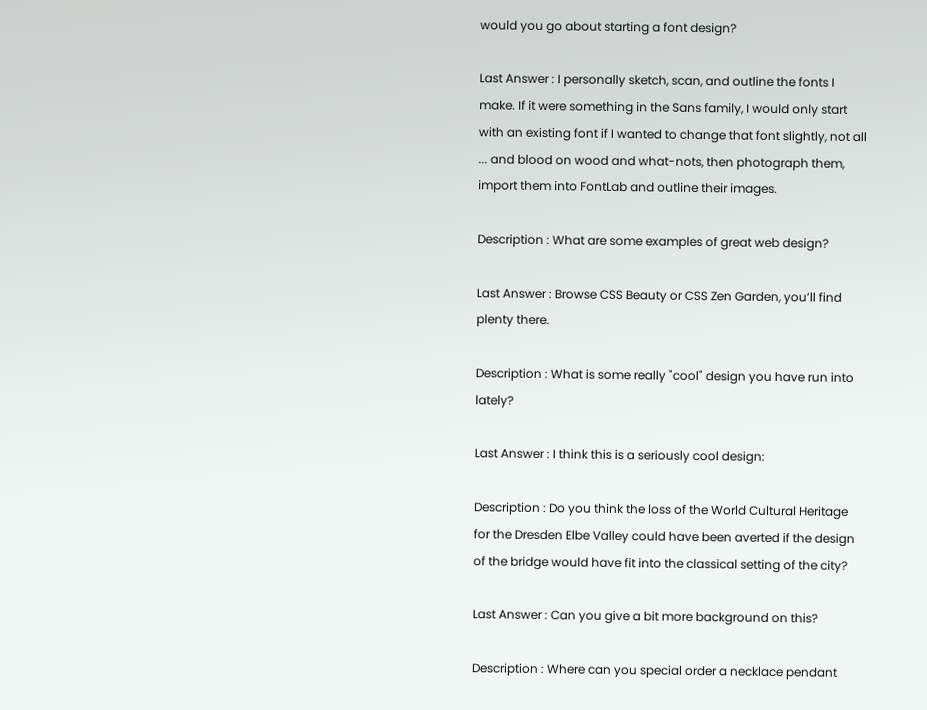would you go about starting a font design?

Last Answer : I personally sketch, scan, and outline the fonts I make. If it were something in the Sans family, I would only start with an existing font if I wanted to change that font slightly, not all ... and blood on wood and what-nots, then photograph them, import them into FontLab and outline their images.

Description : What are some examples of great web design?

Last Answer : Browse CSS Beauty or CSS Zen Garden, you’ll find plenty there.

Description : What is some really "cool" design you have run into lately?

Last Answer : I think this is a seriously cool design:

Description : Do you think the loss of the World Cultural Heritage for the Dresden Elbe Valley could have been averted if the design of the bridge would have fit into the classical setting of the city?

Last Answer : Can you give a bit more background on this?

Description : Where can you special order a necklace pendant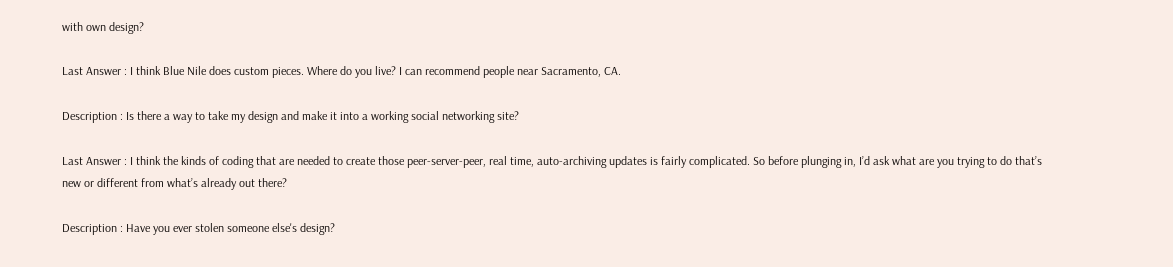with own design?

Last Answer : I think Blue Nile does custom pieces. Where do you live? I can recommend people near Sacramento, CA.

Description : Is there a way to take my design and make it into a working social networking site?

Last Answer : I think the kinds of coding that are needed to create those peer-server-peer, real time, auto-archiving updates is fairly complicated. So before plunging in, I’d ask what are you trying to do that’s new or different from what’s already out there?

Description : Have you ever stolen someone else's design?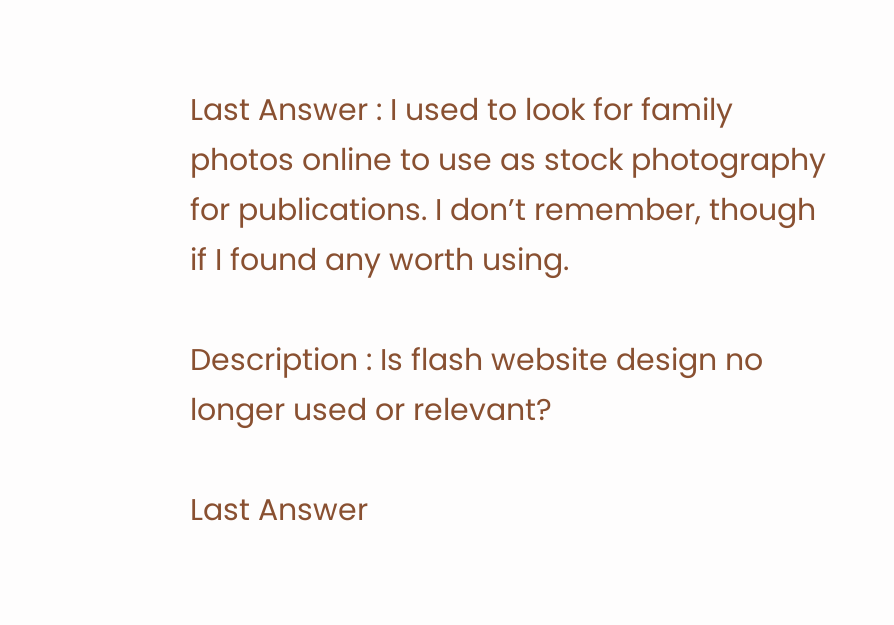Last Answer : I used to look for family photos online to use as stock photography for publications. I don’t remember, though if I found any worth using.

Description : Is flash website design no longer used or relevant?

Last Answer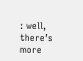: well, there’s more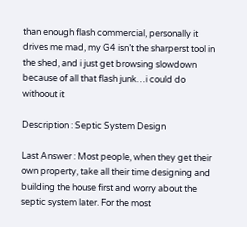than enough flash commercial, personally it drives me mad, my G4 isn’t the sharperst tool in the shed, and i just get browsing slowdown because of all that flash junk…i could do withoout it

Description : Septic System Design

Last Answer : Most people, when they get their own property, take all their time designing and building the house first and worry about the septic system later. For the most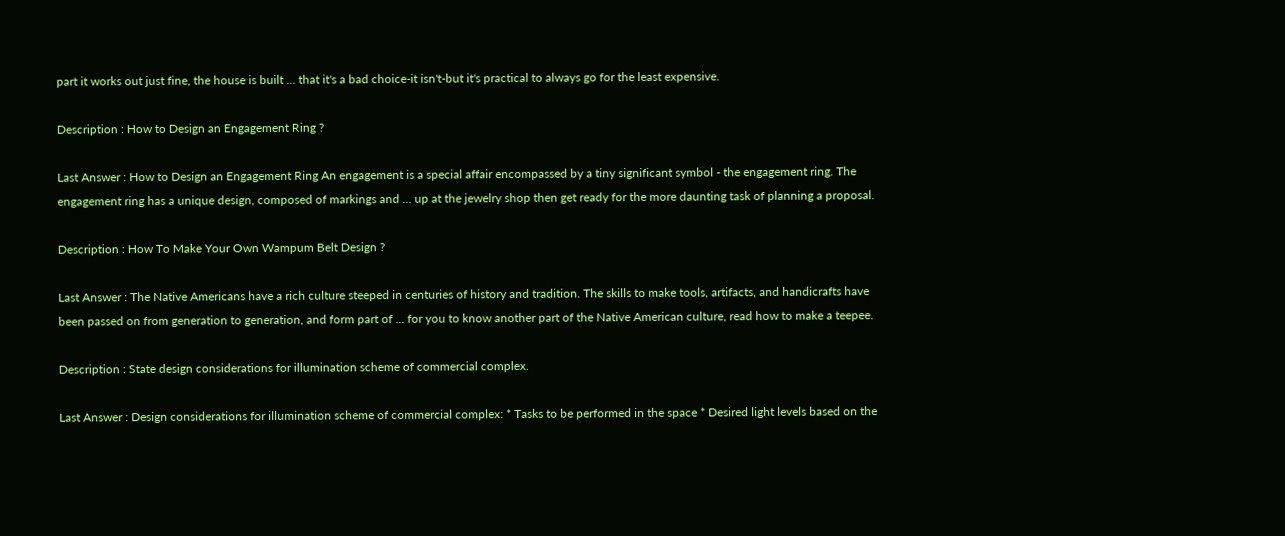part it works out just fine, the house is built ... that it's a bad choice-it isn't-but it's practical to always go for the least expensive.

Description : How to Design an Engagement Ring ?

Last Answer : How to Design an Engagement Ring An engagement is a special affair encompassed by a tiny significant symbol - the engagement ring. The engagement ring has a unique design, composed of markings and ... up at the jewelry shop then get ready for the more daunting task of planning a proposal.

Description : How To Make Your Own Wampum Belt Design ?

Last Answer : The Native Americans have a rich culture steeped in centuries of history and tradition. The skills to make tools, artifacts, and handicrafts have been passed on from generation to generation, and form part of ... for you to know another part of the Native American culture, read how to make a teepee.

Description : State design considerations for illumination scheme of commercial complex.

Last Answer : Design considerations for illumination scheme of commercial complex: * Tasks to be performed in the space * Desired light levels based on the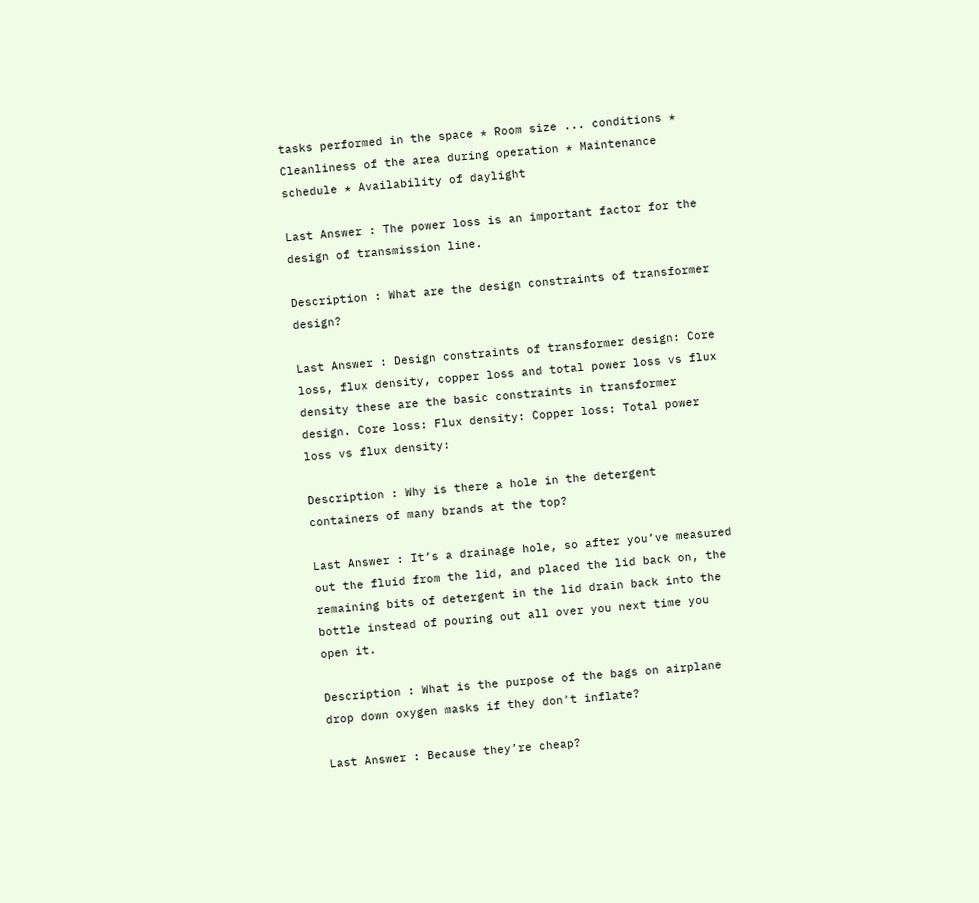tasks performed in the space * Room size ... conditions * Cleanliness of the area during operation * Maintenance schedule * Availability of daylight

Last Answer : The power loss is an important factor for the design of transmission line.

Description : What are the design constraints of transformer design?

Last Answer : Design constraints of transformer design: Core loss, flux density, copper loss and total power loss vs flux density these are the basic constraints in transformer design. Core loss: Flux density: Copper loss: Total power loss vs flux density:

Description : Why is there a hole in the detergent containers of many brands at the top?

Last Answer : It’s a drainage hole, so after you’ve measured out the fluid from the lid, and placed the lid back on, the remaining bits of detergent in the lid drain back into the bottle instead of pouring out all over you next time you open it.

Description : What is the purpose of the bags on airplane drop down oxygen masks if they don't inflate?

Last Answer : Because they’re cheap?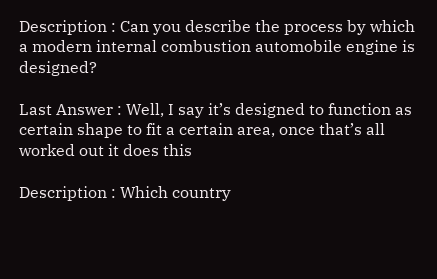Description : Can you describe the process by which a modern internal combustion automobile engine is designed?

Last Answer : Well, I say it’s designed to function as certain shape to fit a certain area, once that’s all worked out it does this

Description : Which country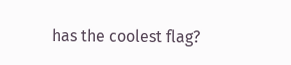has the coolest flag?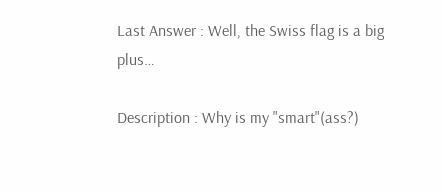Last Answer : Well, the Swiss flag is a big plus…

Description : Why is my "smart"(ass?)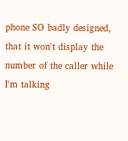phone SO badly designed, that it won't display the number of the caller while I'm talking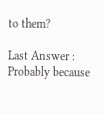to them?

Last Answer : Probably because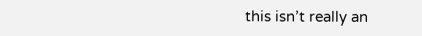this isn’t really an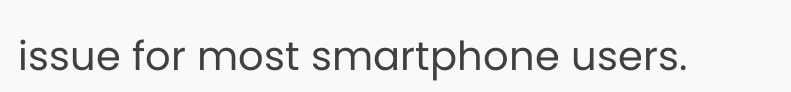issue for most smartphone users.